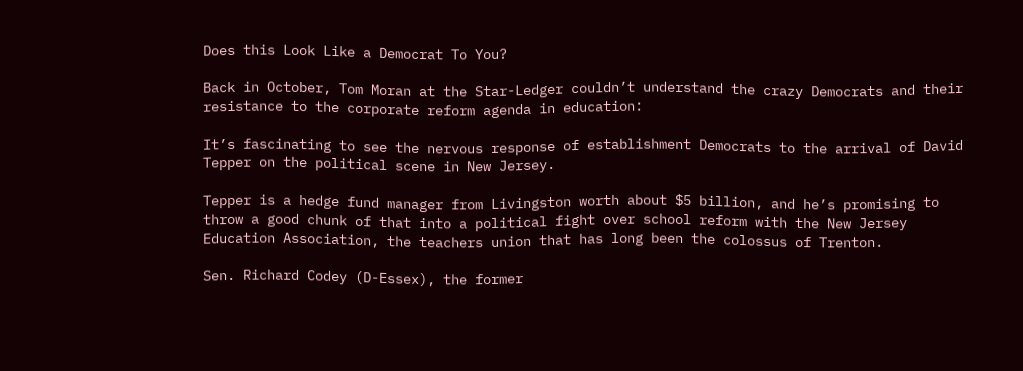Does this Look Like a Democrat To You?

Back in October, Tom Moran at the Star-Ledger couldn’t understand the crazy Democrats and their resistance to the corporate reform agenda in education:

It’s fascinating to see the nervous response of establishment Democrats to the arrival of David Tepper on the political scene in New Jersey.

Tepper is a hedge fund manager from Livingston worth about $5 billion, and he’s promising to throw a good chunk of that into a political fight over school reform with the New Jersey Education Association, the teachers union that has long been the colossus of Trenton.

Sen. Richard Codey (D-Essex), the former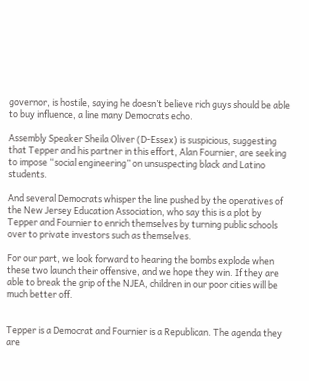governor, is hostile, saying he doesn’t believe rich guys should be able to buy influence, a line many Democrats echo.

Assembly Speaker Sheila Oliver (D-Essex) is suspicious, suggesting that Tepper and his partner in this effort, Alan Fournier, are seeking to impose “social engineering” on unsuspecting black and Latino students.

And several Democrats whisper the line pushed by the operatives of the New Jersey Education Association, who say this is a plot by Tepper and Fournier to enrich themselves by turning public schools over to private investors such as themselves.

For our part, we look forward to hearing the bombs explode when these two launch their offensive, and we hope they win. If they are able to break the grip of the NJEA, children in our poor cities will be much better off.


Tepper is a Democrat and Fournier is a Republican. The agenda they are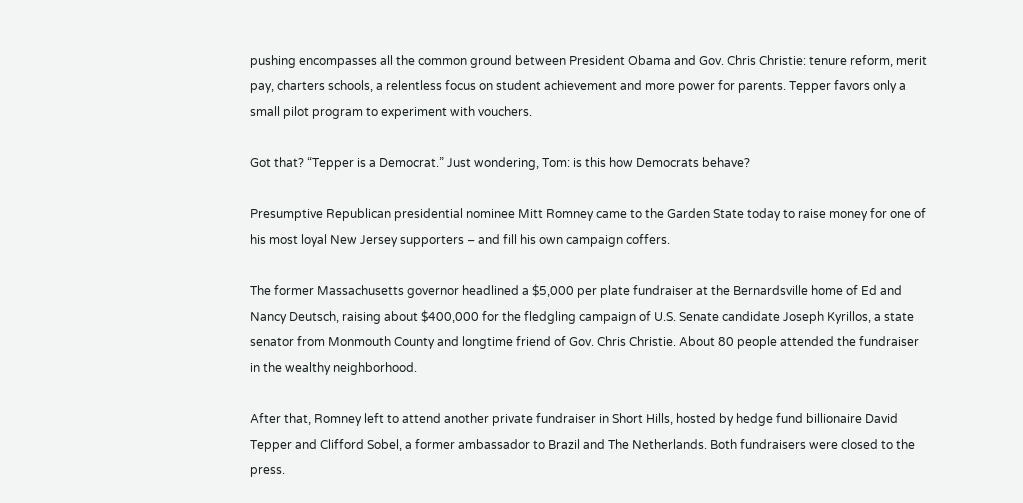pushing encompasses all the common ground between President Obama and Gov. Chris Christie: tenure reform, merit pay, charters schools, a relentless focus on student achievement and more power for parents. Tepper favors only a small pilot program to experiment with vouchers.

Got that? “Tepper is a Democrat.” Just wondering, Tom: is this how Democrats behave?

Presumptive Republican presidential nominee Mitt Romney came to the Garden State today to raise money for one of his most loyal New Jersey supporters – and fill his own campaign coffers.

The former Massachusetts governor headlined a $5,000 per plate fundraiser at the Bernardsville home of Ed and Nancy Deutsch, raising about $400,000 for the fledgling campaign of U.S. Senate candidate Joseph Kyrillos, a state senator from Monmouth County and longtime friend of Gov. Chris Christie. About 80 people attended the fundraiser in the wealthy neighborhood.

After that, Romney left to attend another private fundraiser in Short Hills, hosted by hedge fund billionaire David Tepper and Clifford Sobel, a former ambassador to Brazil and The Netherlands. Both fundraisers were closed to the press.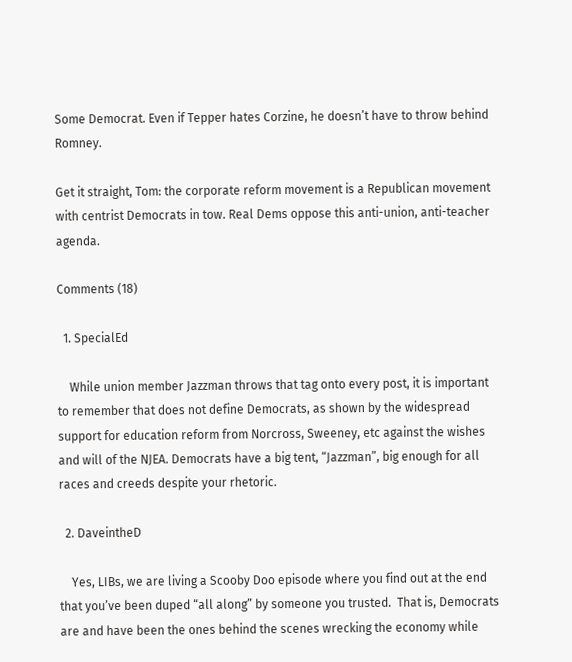Some Democrat. Even if Tepper hates Corzine, he doesn’t have to throw behind Romney.

Get it straight, Tom: the corporate reform movement is a Republican movement with centrist Democrats in tow. Real Dems oppose this anti-union, anti-teacher agenda.

Comments (18)

  1. SpecialEd

    While union member Jazzman throws that tag onto every post, it is important to remember that does not define Democrats, as shown by the widespread support for education reform from Norcross, Sweeney, etc against the wishes and will of the NJEA. Democrats have a big tent, “Jazzman”, big enough for all races and creeds despite your rhetoric.

  2. DaveintheD

    Yes, LIBs, we are living a Scooby Doo episode where you find out at the end that you’ve been duped “all along” by someone you trusted.  That is, Democrats are and have been the ones behind the scenes wrecking the economy while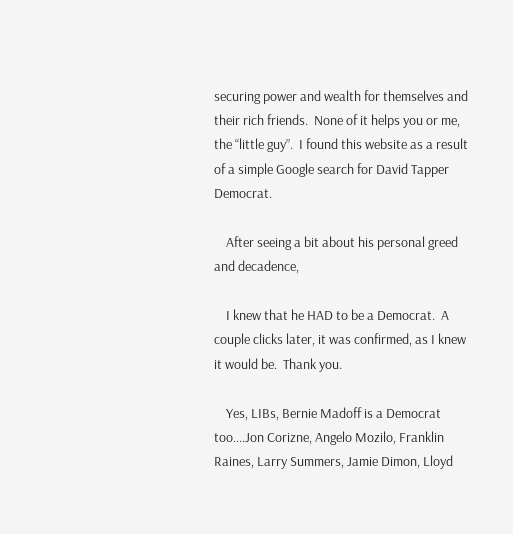securing power and wealth for themselves and their rich friends.  None of it helps you or me, the “little guy”.  I found this website as a result of a simple Google search for David Tapper Democrat.

    After seeing a bit about his personal greed and decadence,

    I knew that he HAD to be a Democrat.  A couple clicks later, it was confirmed, as I knew it would be.  Thank you.

    Yes, LIBs, Bernie Madoff is a Democrat too….Jon Corizne, Angelo Mozilo, Franklin Raines, Larry Summers, Jamie Dimon, Lloyd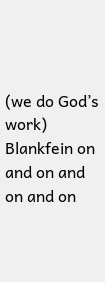(we do God’s work) Blankfein on and on and on and on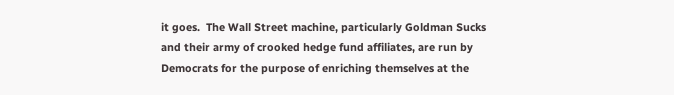it goes.  The Wall Street machine, particularly Goldman Sucks and their army of crooked hedge fund affiliates, are run by Democrats for the purpose of enriching themselves at the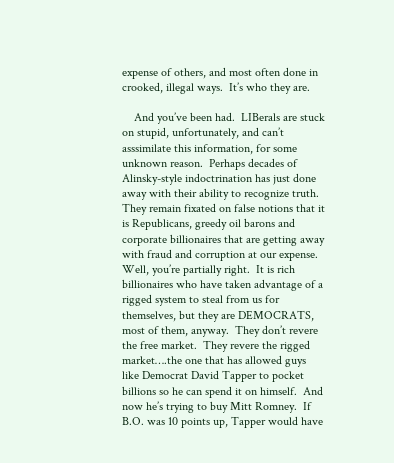expense of others, and most often done in crooked, illegal ways.  It’s who they are.

    And you’ve been had.  LIBerals are stuck on stupid, unfortunately, and can’t asssimilate this information, for some unknown reason.  Perhaps decades of Alinsky-style indoctrination has just done away with their ability to recognize truth.  They remain fixated on false notions that it is Republicans, greedy oil barons and corporate billionaires that are getting away with fraud and corruption at our expense.  Well, you’re partially right.  It is rich billionaires who have taken advantage of a rigged system to steal from us for themselves, but they are DEMOCRATS, most of them, anyway.  They don’t revere the free market.  They revere the rigged market….the one that has allowed guys like Democrat David Tapper to pocket billions so he can spend it on himself.  And now he’s trying to buy Mitt Romney.  If B.O. was 10 points up, Tapper would have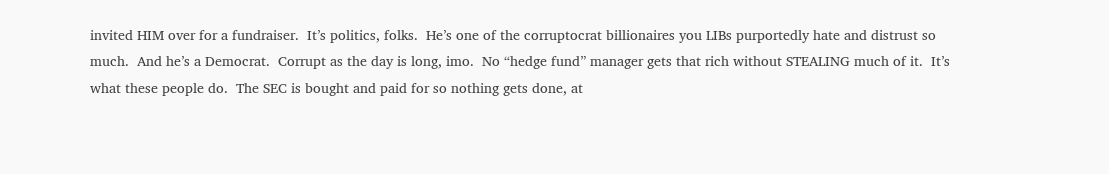invited HIM over for a fundraiser.  It’s politics, folks.  He’s one of the corruptocrat billionaires you LIBs purportedly hate and distrust so much.  And he’s a Democrat.  Corrupt as the day is long, imo.  No “hedge fund” manager gets that rich without STEALING much of it.  It’s what these people do.  The SEC is bought and paid for so nothing gets done, at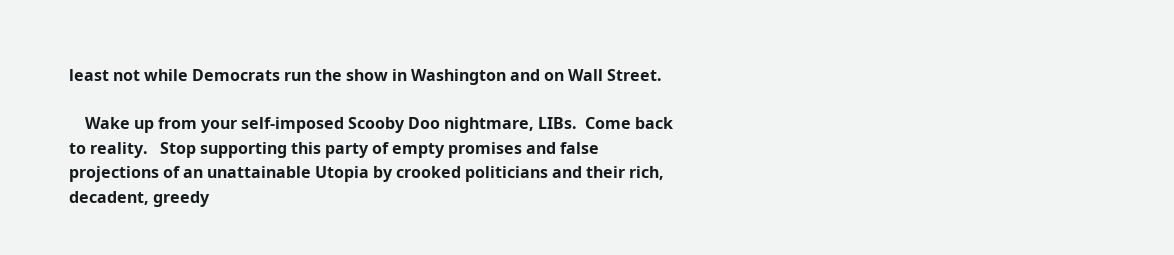least not while Democrats run the show in Washington and on Wall Street.

    Wake up from your self-imposed Scooby Doo nightmare, LIBs.  Come back to reality.   Stop supporting this party of empty promises and false projections of an unattainable Utopia by crooked politicians and their rich, decadent, greedy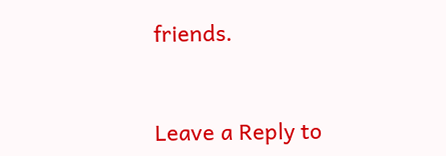friends.


Leave a Reply to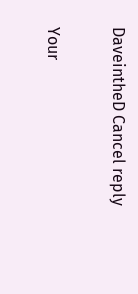DaveintheD Cancel reply

Your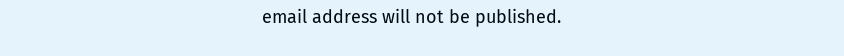email address will not be published.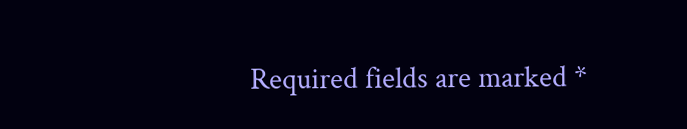Required fields are marked *